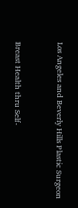Los Angeles and Beverly Hills Plastic Surgeon


Breast Health thru Self-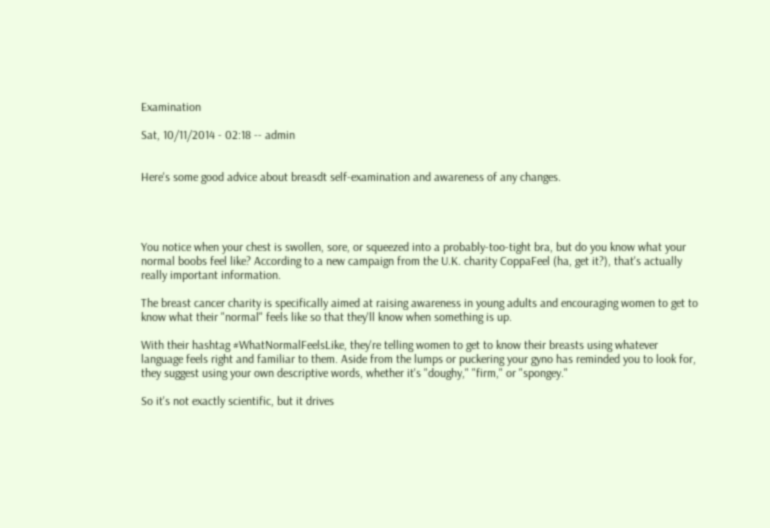Examination

Sat, 10/11/2014 - 02:18 -- admin


Here's some good advice about breasdt self-examination and awareness of any changes.




You notice when your chest is swollen, sore, or squeezed into a probably-too-tight bra, but do you know what your normal boobs feel like? According to a new campaign from the U.K. charity CoppaFeel (ha, get it?), that's actually really important information.

The breast cancer charity is specifically aimed at raising awareness in young adults and encouraging women to get to know what their "normal" feels like so that they'll know when something is up.

With their hashtag #WhatNormalFeelsLike, they're telling women to get to know their breasts using whatever language feels right and familiar to them. Aside from the lumps or puckering your gyno has reminded you to look for, they suggest using your own descriptive words, whether it's "doughy," "firm," or "spongey."

So it's not exactly scientific, but it drives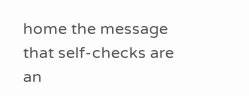home the message that self-checks are an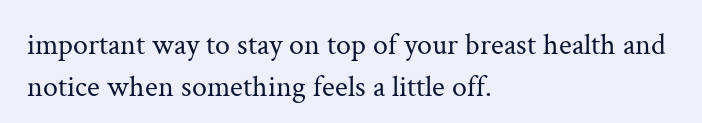important way to stay on top of your breast health and notice when something feels a little off.